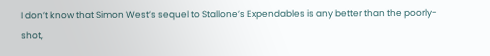I don’t know that Simon West’s sequel to Stallone’s Expendables is any better than the poorly-shot,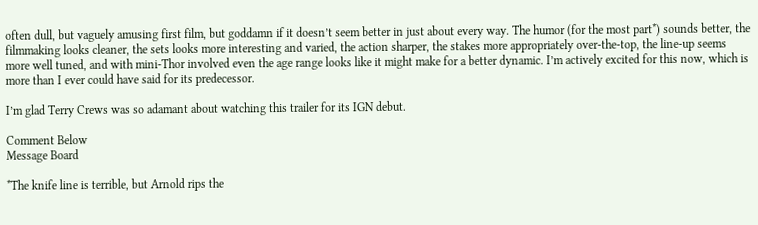often dull, but vaguely amusing first film, but goddamn if it doesn’t seem better in just about every way. The humor (for the most part*) sounds better, the filmmaking looks cleaner, the sets looks more interesting and varied, the action sharper, the stakes more appropriately over-the-top, the line-up seems more well tuned, and with mini-Thor involved even the age range looks like it might make for a better dynamic. I’m actively excited for this now, which is more than I ever could have said for its predecessor.

I’m glad Terry Crews was so adamant about watching this trailer for its IGN debut.

Comment Below
Message Board

*The knife line is terrible, but Arnold rips the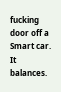fucking door off a Smart car. It balances.